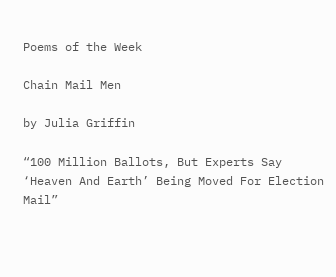Poems of the Week

Chain Mail Men

by Julia Griffin

“100 Million Ballots, But Experts Say ‘Heaven And Earth’ Being Moved For Election Mail”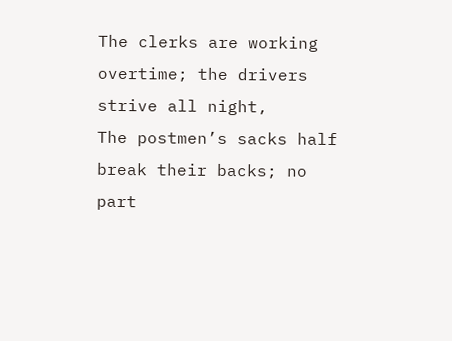The clerks are working overtime; the drivers strive all night,
The postmen’s sacks half break their backs; no part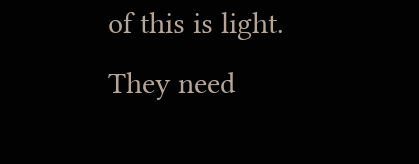of this is light.
They need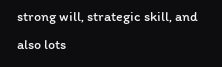strong will, strategic skill, and also lots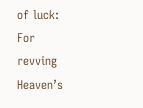of luck:
For revving Heaven’s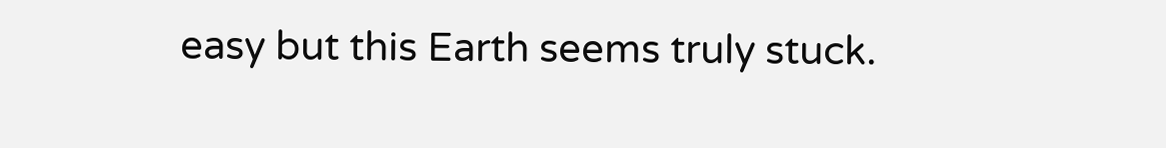easy but this Earth seems truly stuck.